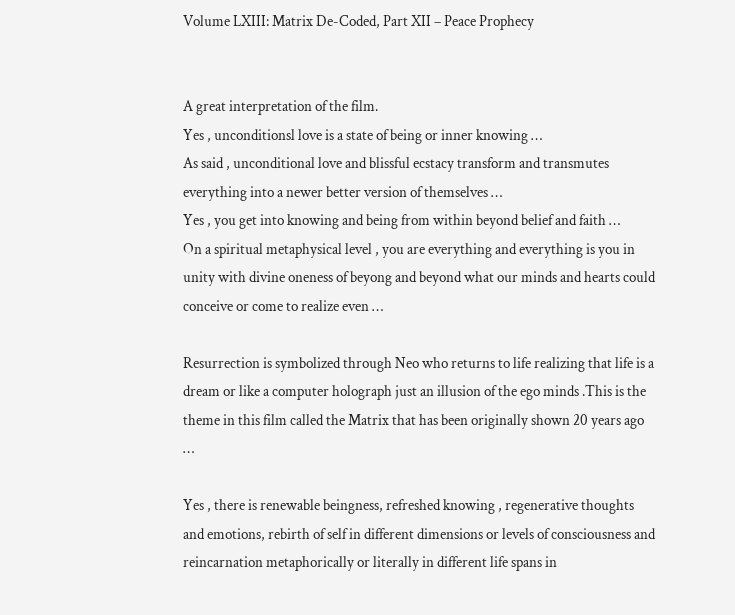Volume LXIII: Matrix De-Coded, Part XII – Peace Prophecy


A great interpretation of the film.
Yes , unconditionsl love is a state of being or inner knowing …
As said , unconditional love and blissful ecstacy transform and transmutes everything into a newer better version of themselves …
Yes , you get into knowing and being from within beyond belief and faith …
On a spiritual metaphysical level , you are everything and everything is you in unity with divine oneness of beyong and beyond what our minds and hearts could conceive or come to realize even …

Resurrection is symbolized through Neo who returns to life realizing that life is a dream or like a computer holograph just an illusion of the ego minds .This is the theme in this film called the Matrix that has been originally shown 20 years ago …

Yes , there is renewable beingness, refreshed knowing , regenerative thoughts and emotions, rebirth of self in different dimensions or levels of consciousness and reincarnation metaphorically or literally in different life spans in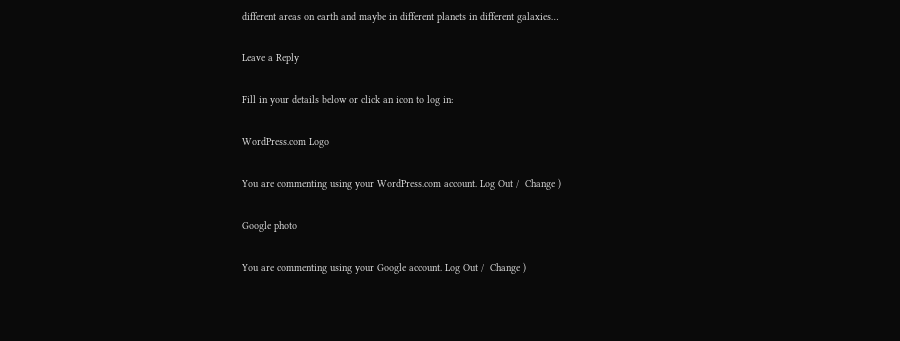different areas on earth and maybe in different planets in different galaxies…

Leave a Reply

Fill in your details below or click an icon to log in:

WordPress.com Logo

You are commenting using your WordPress.com account. Log Out /  Change )

Google photo

You are commenting using your Google account. Log Out /  Change )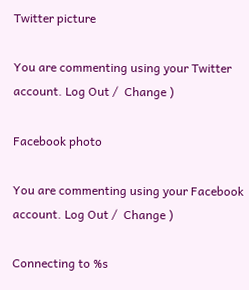Twitter picture

You are commenting using your Twitter account. Log Out /  Change )

Facebook photo

You are commenting using your Facebook account. Log Out /  Change )

Connecting to %s